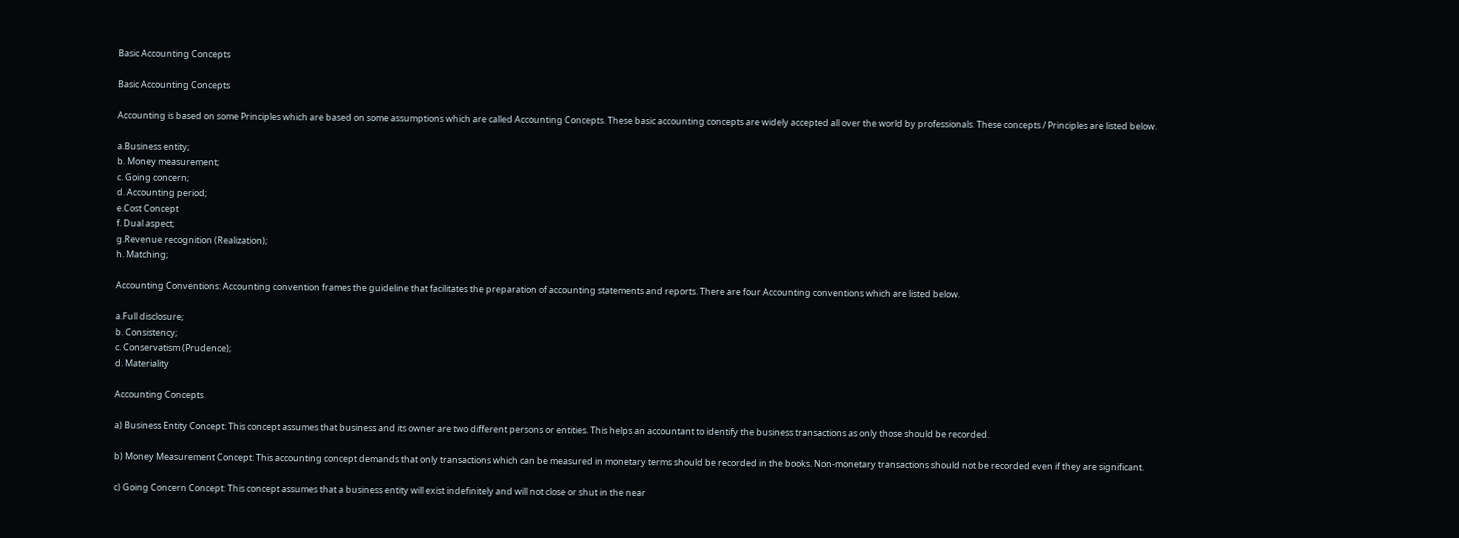Basic Accounting Concepts

Basic Accounting Concepts

Accounting is based on some Principles which are based on some assumptions which are called Accounting Concepts. These basic accounting concepts are widely accepted all over the world by professionals. These concepts / Principles are listed below.

a.Business entity;
b. Money measurement;
c. Going concern;
d. Accounting period;
e.Cost Concept
f. Dual aspect;
g.Revenue recognition (Realization);
h. Matching;

Accounting Conventions: Accounting convention frames the guideline that facilitates the preparation of accounting statements and reports. There are four Accounting conventions which are listed below.

a.Full disclosure;
b. Consistency;
c. Conservatism (Prudence);
d. Materiality

Accounting Concepts

a) Business Entity Concept: This concept assumes that business and its owner are two different persons or entities. This helps an accountant to identify the business transactions as only those should be recorded.

b) Money Measurement Concept: This accounting concept demands that only transactions which can be measured in monetary terms should be recorded in the books. Non-monetary transactions should not be recorded even if they are significant.

c) Going Concern Concept: This concept assumes that a business entity will exist indefinitely and will not close or shut in the near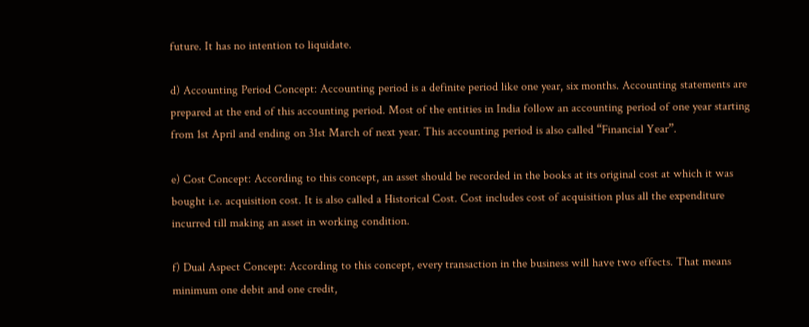future. It has no intention to liquidate.

d) Accounting Period Concept: Accounting period is a definite period like one year, six months. Accounting statements are prepared at the end of this accounting period. Most of the entities in India follow an accounting period of one year starting from 1st April and ending on 31st March of next year. This accounting period is also called “Financial Year”.

e) Cost Concept: According to this concept, an asset should be recorded in the books at its original cost at which it was bought i.e. acquisition cost. It is also called a Historical Cost. Cost includes cost of acquisition plus all the expenditure incurred till making an asset in working condition.

f) Dual Aspect Concept: According to this concept, every transaction in the business will have two effects. That means minimum one debit and one credit,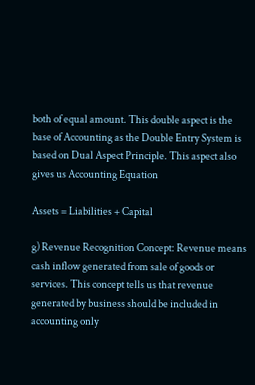both of equal amount. This double aspect is the base of Accounting as the Double Entry System is based on Dual Aspect Principle. This aspect also gives us Accounting Equation

Assets = Liabilities + Capital

g) Revenue Recognition Concept: Revenue means cash inflow generated from sale of goods or services. This concept tells us that revenue generated by business should be included in accounting only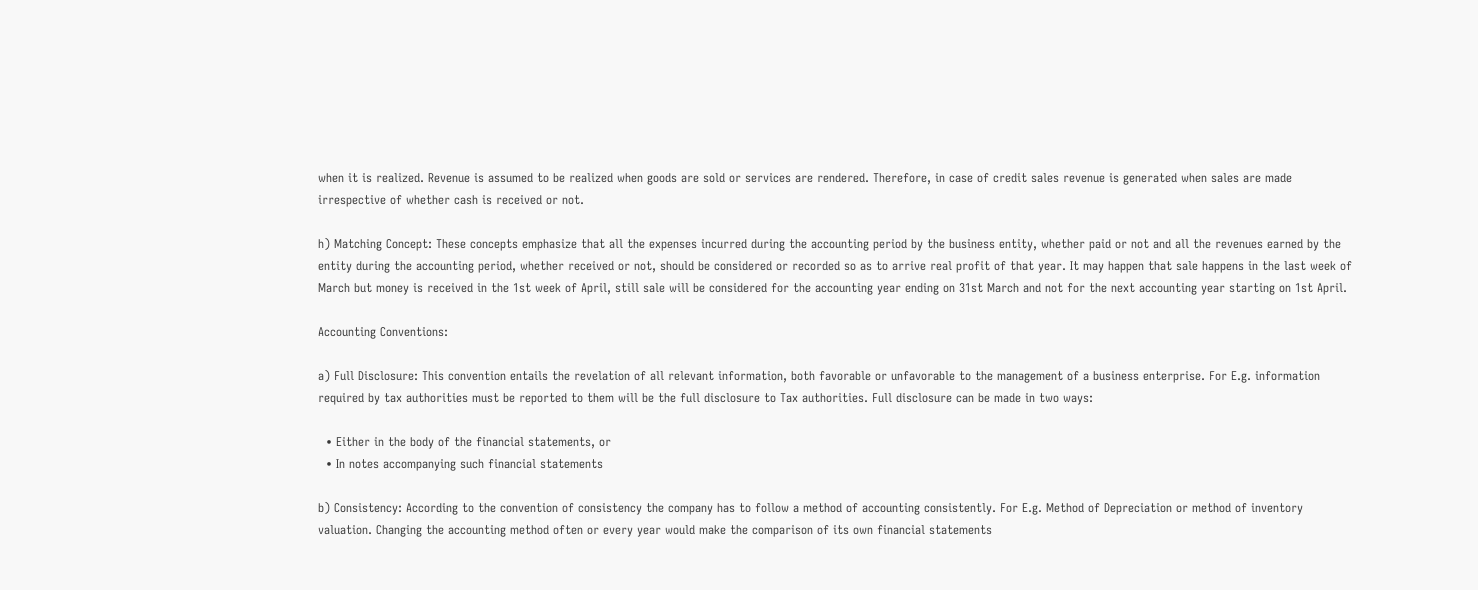when it is realized. Revenue is assumed to be realized when goods are sold or services are rendered. Therefore, in case of credit sales revenue is generated when sales are made irrespective of whether cash is received or not.

h) Matching Concept: These concepts emphasize that all the expenses incurred during the accounting period by the business entity, whether paid or not and all the revenues earned by the entity during the accounting period, whether received or not, should be considered or recorded so as to arrive real profit of that year. It may happen that sale happens in the last week of March but money is received in the 1st week of April, still sale will be considered for the accounting year ending on 31st March and not for the next accounting year starting on 1st April.

Accounting Conventions:

a) Full Disclosure: This convention entails the revelation of all relevant information, both favorable or unfavorable to the management of a business enterprise. For E.g. information required by tax authorities must be reported to them will be the full disclosure to Tax authorities. Full disclosure can be made in two ways:

  • Either in the body of the financial statements, or
  • In notes accompanying such financial statements

b) Consistency: According to the convention of consistency the company has to follow a method of accounting consistently. For E.g. Method of Depreciation or method of inventory valuation. Changing the accounting method often or every year would make the comparison of its own financial statements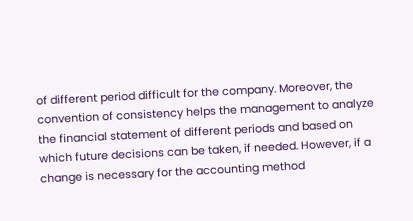of different period difficult for the company. Moreover, the convention of consistency helps the management to analyze the financial statement of different periods and based on which future decisions can be taken, if needed. However, if a change is necessary for the accounting method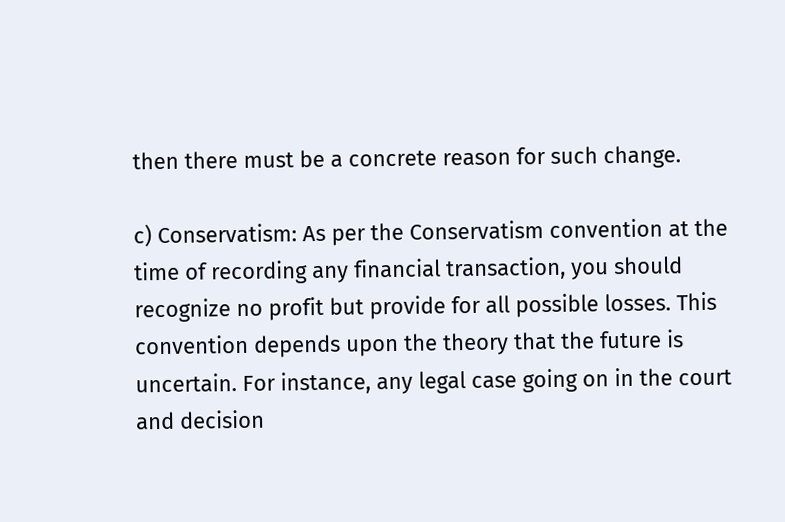then there must be a concrete reason for such change.

c) Conservatism: As per the Conservatism convention at the time of recording any financial transaction, you should recognize no profit but provide for all possible losses. This convention depends upon the theory that the future is uncertain. For instance, any legal case going on in the court and decision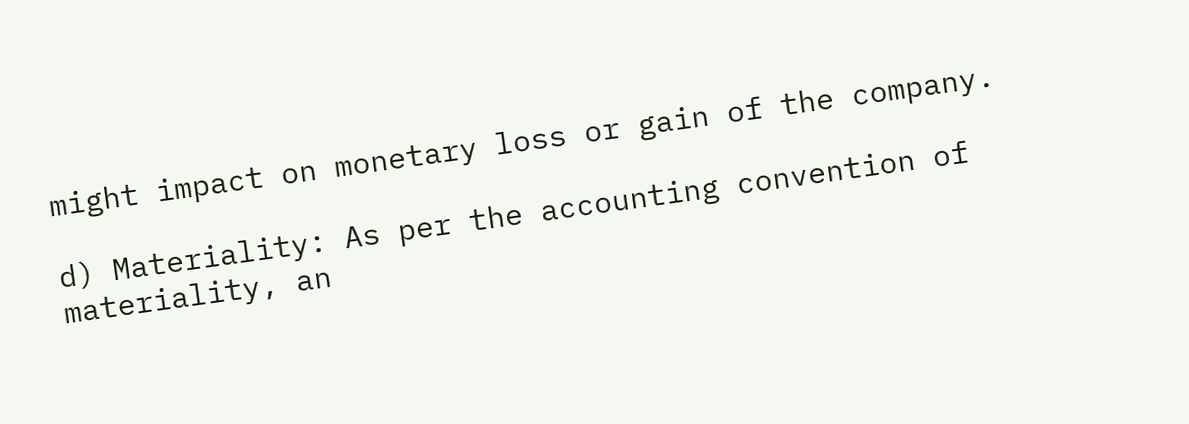might impact on monetary loss or gain of the company.

d) Materiality: As per the accounting convention of materiality, an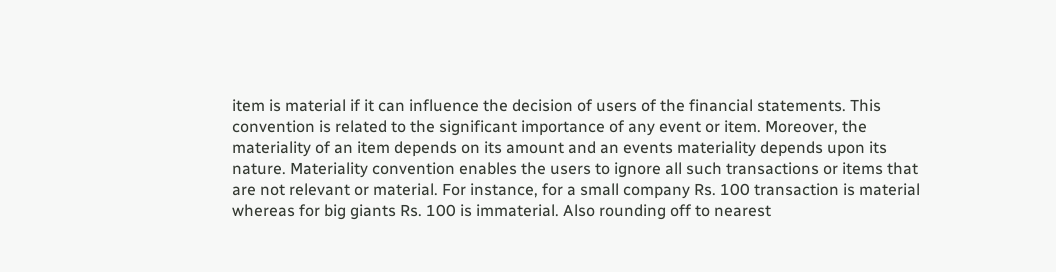item is material if it can influence the decision of users of the financial statements. This convention is related to the significant importance of any event or item. Moreover, the materiality of an item depends on its amount and an events materiality depends upon its nature. Materiality convention enables the users to ignore all such transactions or items that are not relevant or material. For instance, for a small company Rs. 100 transaction is material whereas for big giants Rs. 100 is immaterial. Also rounding off to nearest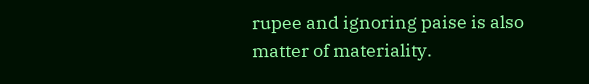rupee and ignoring paise is also matter of materiality.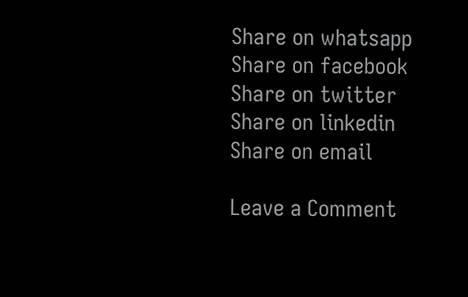Share on whatsapp
Share on facebook
Share on twitter
Share on linkedin
Share on email

Leave a Comment